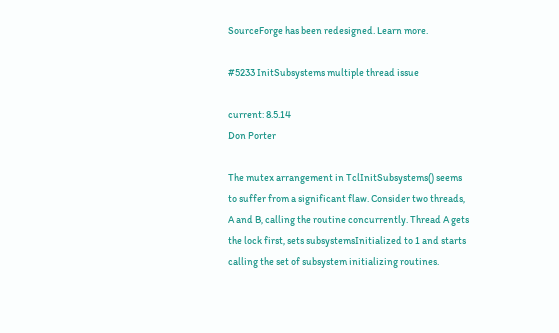SourceForge has been redesigned. Learn more.

#5233 InitSubsystems multiple thread issue

current: 8.5.14
Don Porter

The mutex arrangement in TclInitSubsystems() seems
to suffer from a significant flaw. Consider two threads,
A and B, calling the routine concurrently. Thread A gets
the lock first, sets subsystemsInitialized to 1 and starts
calling the set of subsystem initializing routines.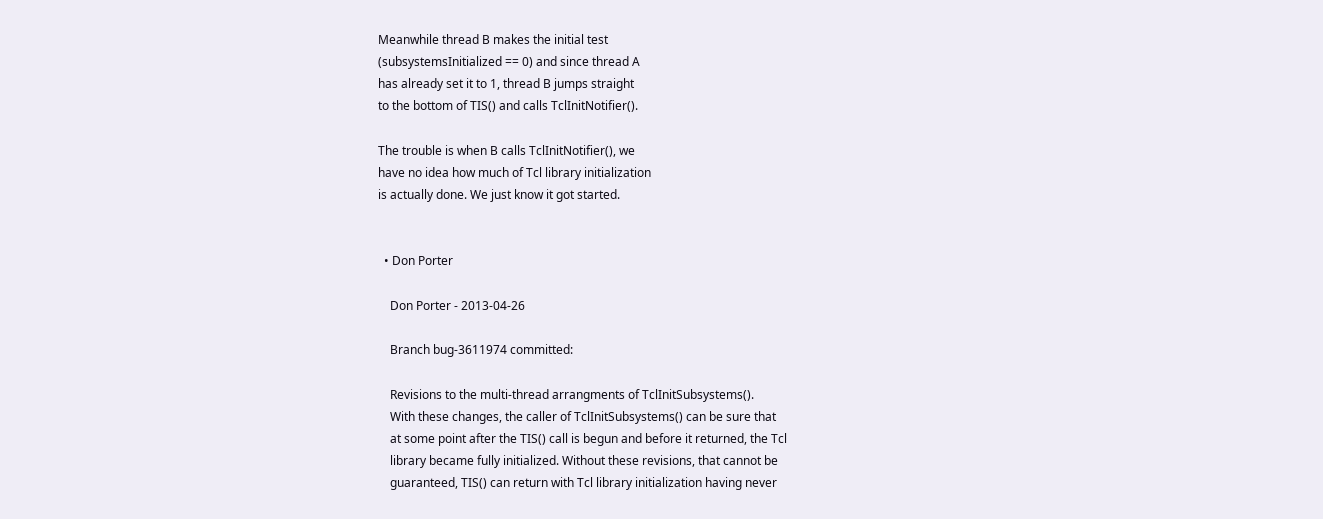Meanwhile thread B makes the initial test
(subsystemsInitialized == 0) and since thread A
has already set it to 1, thread B jumps straight
to the bottom of TIS() and calls TclInitNotifier().

The trouble is when B calls TclInitNotifier(), we
have no idea how much of Tcl library initialization
is actually done. We just know it got started.


  • Don Porter

    Don Porter - 2013-04-26

    Branch bug-3611974 committed:

    Revisions to the multi-thread arrangments of TclInitSubsystems().
    With these changes, the caller of TclInitSubsystems() can be sure that
    at some point after the TIS() call is begun and before it returned, the Tcl
    library became fully initialized. Without these revisions, that cannot be
    guaranteed, TIS() can return with Tcl library initialization having never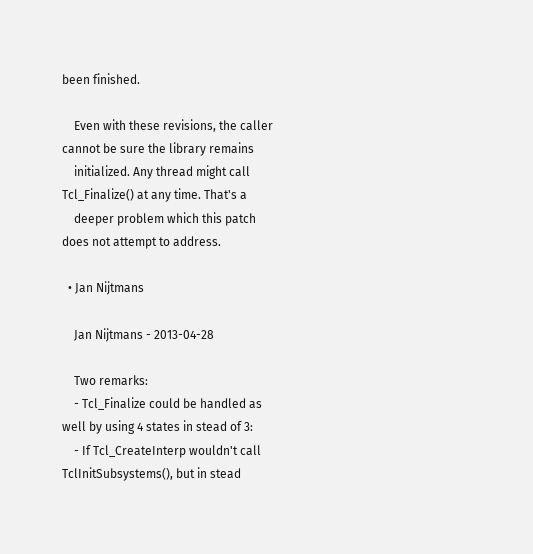been finished.

    Even with these revisions, the caller cannot be sure the library remains
    initialized. Any thread might call Tcl_Finalize() at any time. That's a
    deeper problem which this patch does not attempt to address.

  • Jan Nijtmans

    Jan Nijtmans - 2013-04-28

    Two remarks:
    - Tcl_Finalize could be handled as well by using 4 states in stead of 3:
    - If Tcl_CreateInterp wouldn't call TclInitSubsystems(), but in stead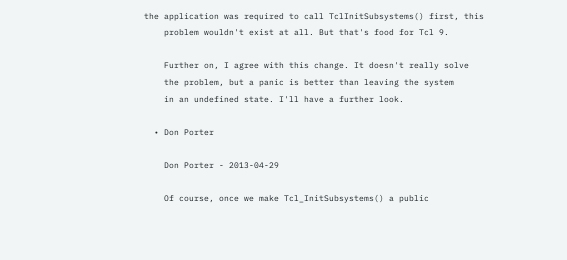the application was required to call TclInitSubsystems() first, this
    problem wouldn't exist at all. But that's food for Tcl 9.

    Further on, I agree with this change. It doesn't really solve
    the problem, but a panic is better than leaving the system
    in an undefined state. I'll have a further look.

  • Don Porter

    Don Porter - 2013-04-29

    Of course, once we make Tcl_InitSubsystems() a public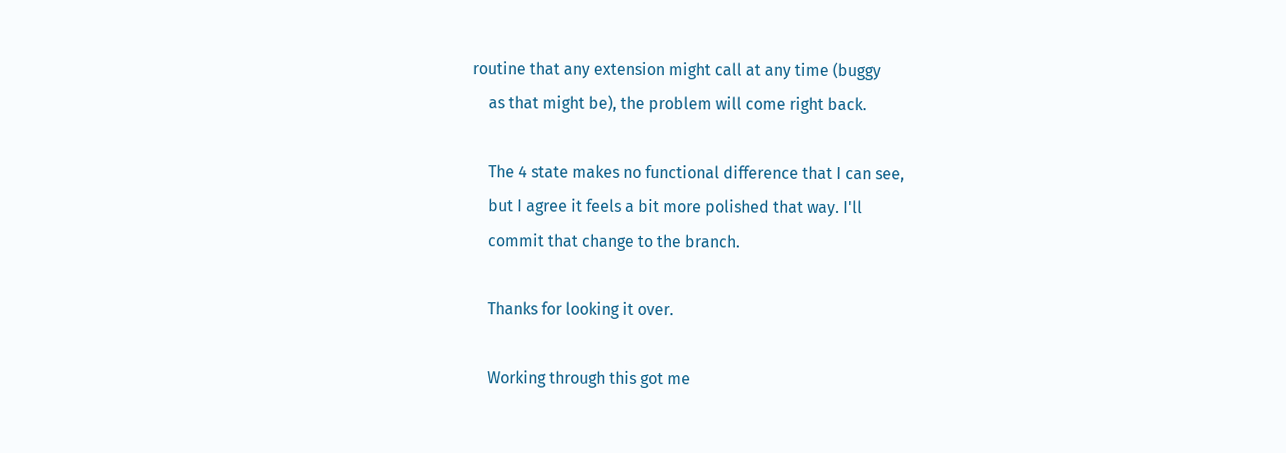routine that any extension might call at any time (buggy
    as that might be), the problem will come right back.

    The 4 state makes no functional difference that I can see,
    but I agree it feels a bit more polished that way. I'll
    commit that change to the branch.

    Thanks for looking it over.

    Working through this got me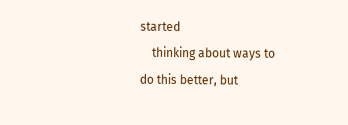started
    thinking about ways to do this better, but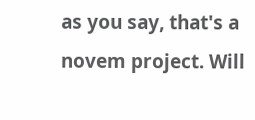as you say, that's a novem project. Will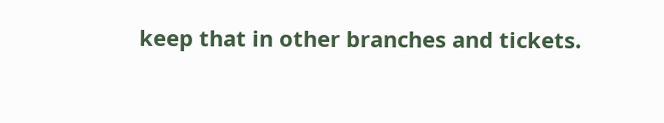keep that in other branches and tickets.